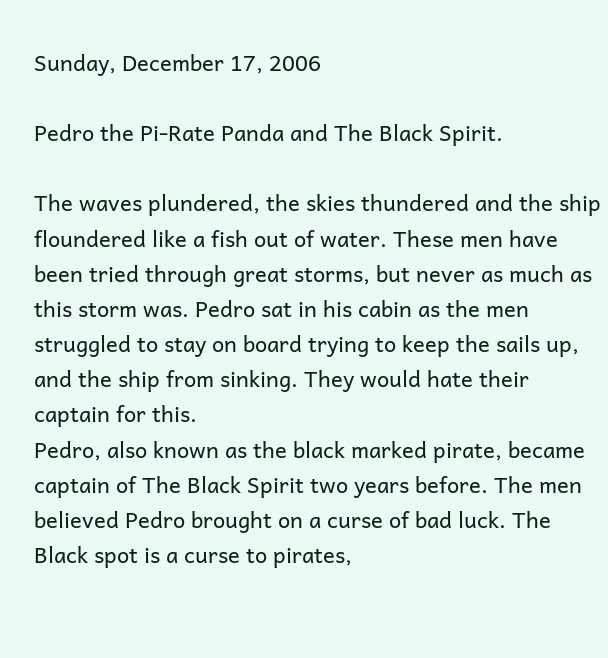Sunday, December 17, 2006

Pedro the Pi-Rate Panda and The Black Spirit.

The waves plundered, the skies thundered and the ship floundered like a fish out of water. These men have been tried through great storms, but never as much as this storm was. Pedro sat in his cabin as the men struggled to stay on board trying to keep the sails up, and the ship from sinking. They would hate their captain for this.
Pedro, also known as the black marked pirate, became captain of The Black Spirit two years before. The men believed Pedro brought on a curse of bad luck. The Black spot is a curse to pirates,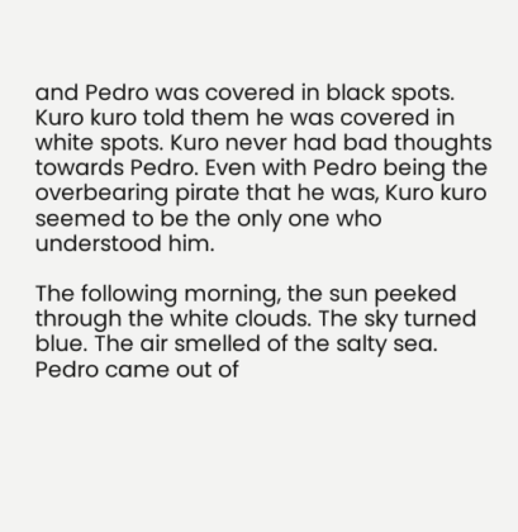and Pedro was covered in black spots. Kuro kuro told them he was covered in white spots. Kuro never had bad thoughts towards Pedro. Even with Pedro being the overbearing pirate that he was, Kuro kuro seemed to be the only one who understood him.

The following morning, the sun peeked through the white clouds. The sky turned blue. The air smelled of the salty sea. Pedro came out of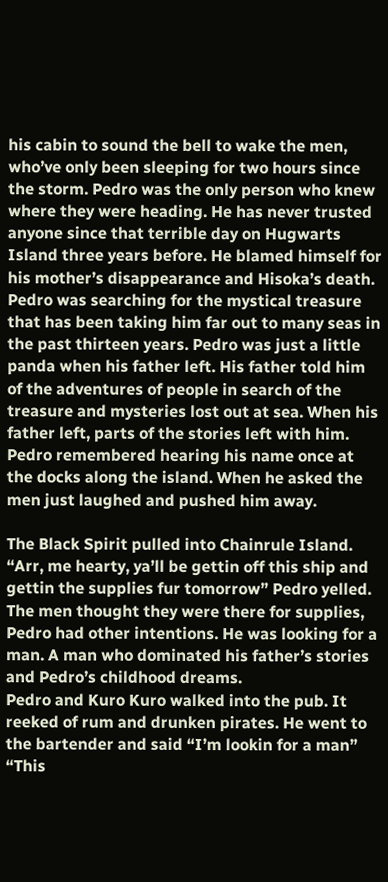his cabin to sound the bell to wake the men, who’ve only been sleeping for two hours since the storm. Pedro was the only person who knew where they were heading. He has never trusted anyone since that terrible day on Hugwarts Island three years before. He blamed himself for his mother’s disappearance and Hisoka’s death.
Pedro was searching for the mystical treasure that has been taking him far out to many seas in the past thirteen years. Pedro was just a little panda when his father left. His father told him of the adventures of people in search of the treasure and mysteries lost out at sea. When his father left, parts of the stories left with him. Pedro remembered hearing his name once at the docks along the island. When he asked the men just laughed and pushed him away.

The Black Spirit pulled into Chainrule Island. “Arr, me hearty, ya’ll be gettin off this ship and gettin the supplies fur tomorrow” Pedro yelled. The men thought they were there for supplies, Pedro had other intentions. He was looking for a man. A man who dominated his father’s stories and Pedro’s childhood dreams.
Pedro and Kuro Kuro walked into the pub. It reeked of rum and drunken pirates. He went to the bartender and said “I’m lookin for a man”
“This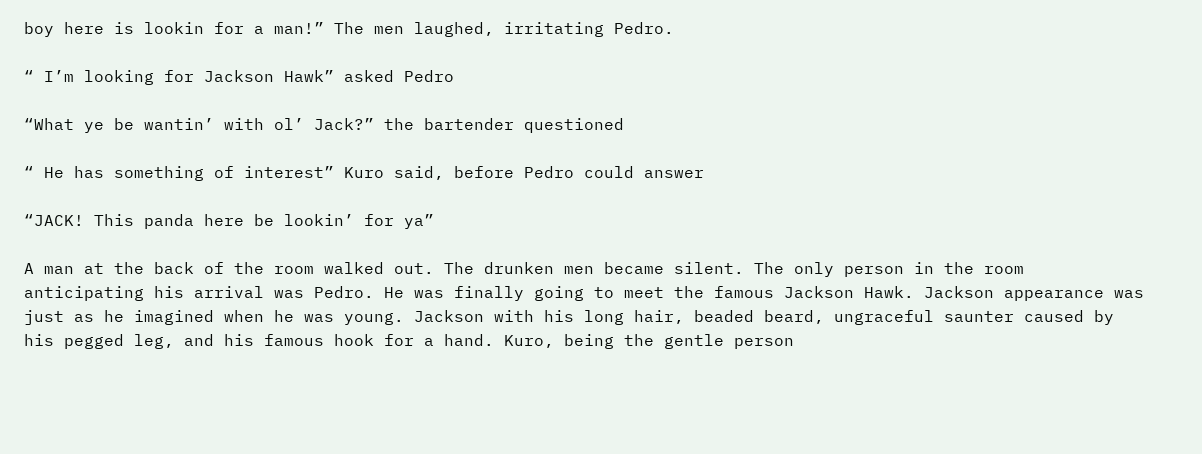boy here is lookin for a man!” The men laughed, irritating Pedro.

“ I’m looking for Jackson Hawk” asked Pedro

“What ye be wantin’ with ol’ Jack?” the bartender questioned

“ He has something of interest” Kuro said, before Pedro could answer

“JACK! This panda here be lookin’ for ya”

A man at the back of the room walked out. The drunken men became silent. The only person in the room anticipating his arrival was Pedro. He was finally going to meet the famous Jackson Hawk. Jackson appearance was just as he imagined when he was young. Jackson with his long hair, beaded beard, ungraceful saunter caused by his pegged leg, and his famous hook for a hand. Kuro, being the gentle person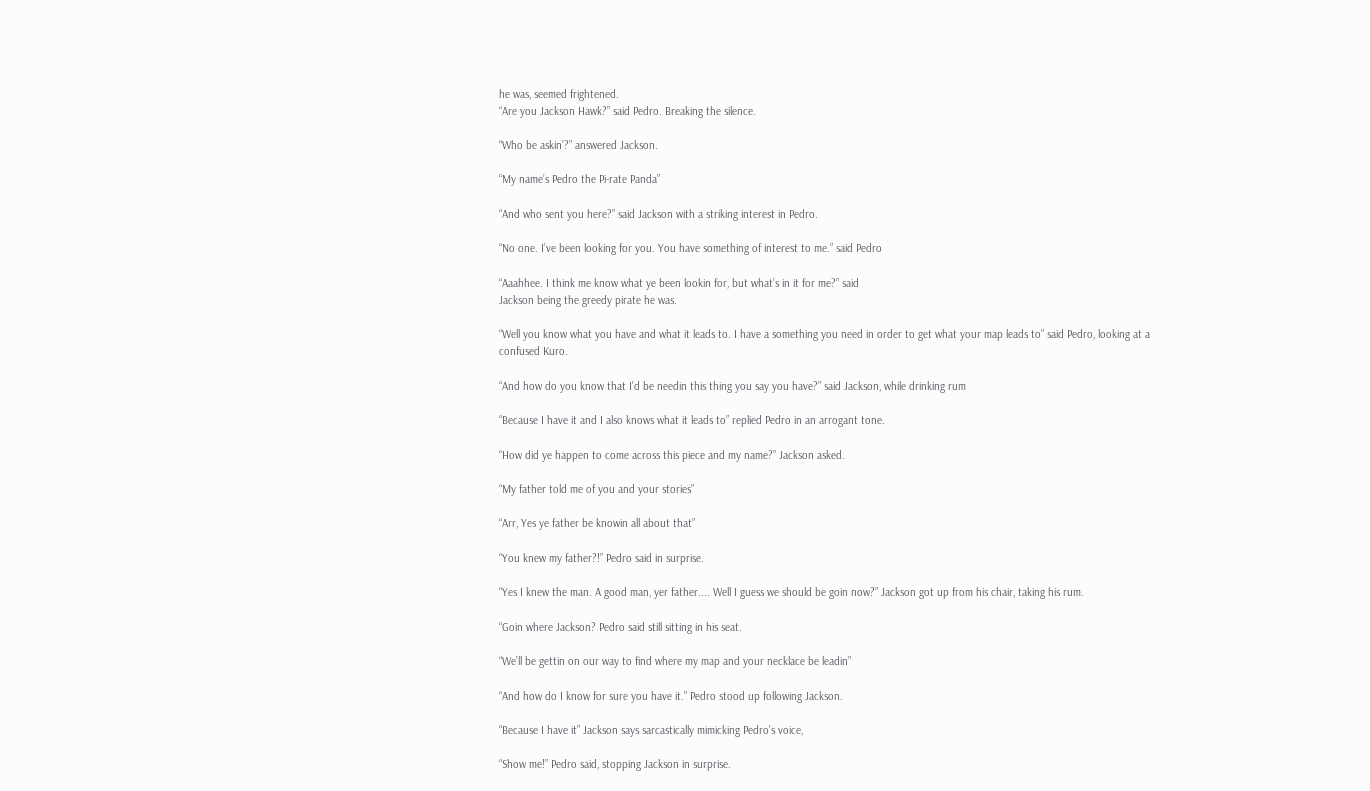he was, seemed frightened.
“Are you Jackson Hawk?” said Pedro. Breaking the silence.

“Who be askin’?” answered Jackson.

“My name’s Pedro the Pi-rate Panda”

“And who sent you here?” said Jackson with a striking interest in Pedro.

“No one. I’ve been looking for you. You have something of interest to me.” said Pedro

“Aaahhee. I think me know what ye been lookin for, but what’s in it for me?” said
Jackson being the greedy pirate he was.

“Well you know what you have and what it leads to. I have a something you need in order to get what your map leads to” said Pedro, looking at a confused Kuro.

“And how do you know that I’d be needin this thing you say you have?” said Jackson, while drinking rum

“Because I have it and I also knows what it leads to” replied Pedro in an arrogant tone.

“How did ye happen to come across this piece and my name?” Jackson asked.

“My father told me of you and your stories”

“Arr, Yes ye father be knowin all about that”

“You knew my father?!” Pedro said in surprise.

“Yes I knew the man. A good man, yer father.... Well I guess we should be goin now?” Jackson got up from his chair, taking his rum.

“Goin where Jackson? Pedro said still sitting in his seat.

“We’ll be gettin on our way to find where my map and your necklace be leadin”

“And how do I know for sure you have it.” Pedro stood up following Jackson.

“Because I have it” Jackson says sarcastically mimicking Pedro’s voice,

“Show me!” Pedro said, stopping Jackson in surprise.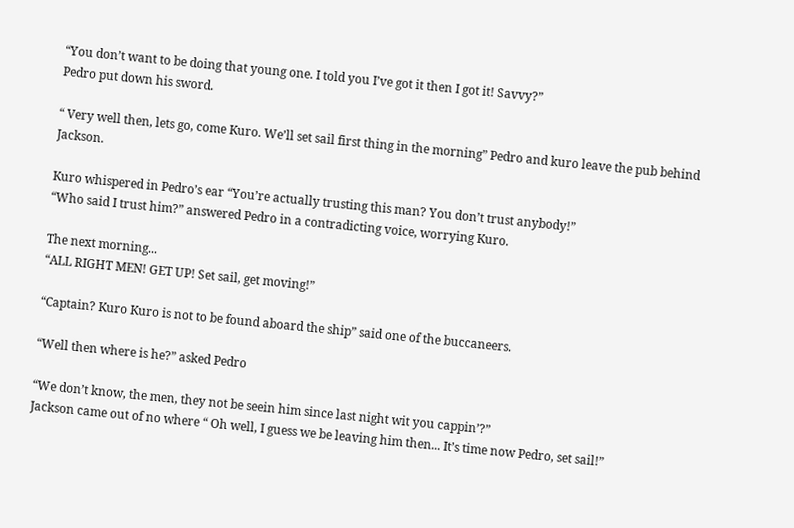“You don’t want to be doing that young one. I told you I’ve got it then I got it! Savvy?”
Pedro put down his sword.

“ Very well then, lets go, come Kuro. We’ll set sail first thing in the morning” Pedro and kuro leave the pub behind Jackson.

Kuro whispered in Pedro’s ear “You’re actually trusting this man? You don’t trust anybody!”
“Who said I trust him?” answered Pedro in a contradicting voice, worrying Kuro.

The next morning...
“ALL RIGHT MEN! GET UP! Set sail, get moving!”

“Captain? Kuro Kuro is not to be found aboard the ship” said one of the buccaneers.

“Well then where is he?” asked Pedro

“We don’t know, the men, they not be seein him since last night wit you cappin’?”
Jackson came out of no where “ Oh well, I guess we be leaving him then... It’s time now Pedro, set sail!”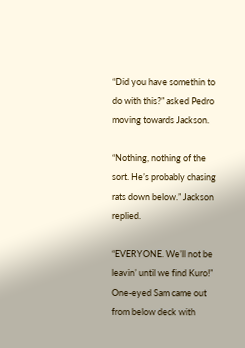“Did you have somethin to do with this?” asked Pedro moving towards Jackson.

“Nothing, nothing of the sort. He’s probably chasing rats down below.” Jackson replied.

“EVERYONE. We’ll not be leavin’ until we find Kuro!”
One-eyed Sam came out from below deck with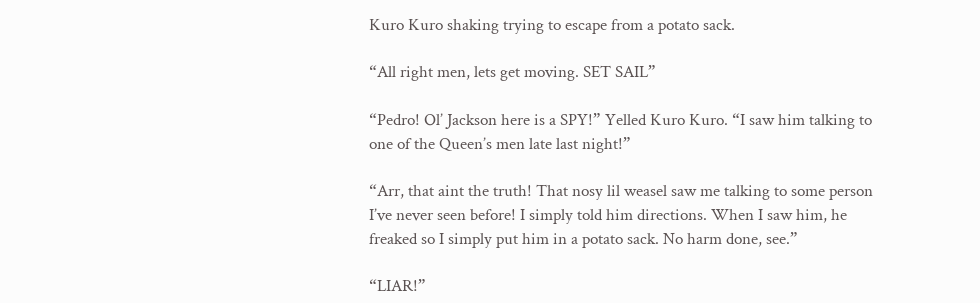Kuro Kuro shaking trying to escape from a potato sack.

“All right men, lets get moving. SET SAIL”

“Pedro! Ol’ Jackson here is a SPY!” Yelled Kuro Kuro. “I saw him talking to one of the Queen’s men late last night!”

“Arr, that aint the truth! That nosy lil weasel saw me talking to some person I’ve never seen before! I simply told him directions. When I saw him, he freaked so I simply put him in a potato sack. No harm done, see.”

“LIAR!”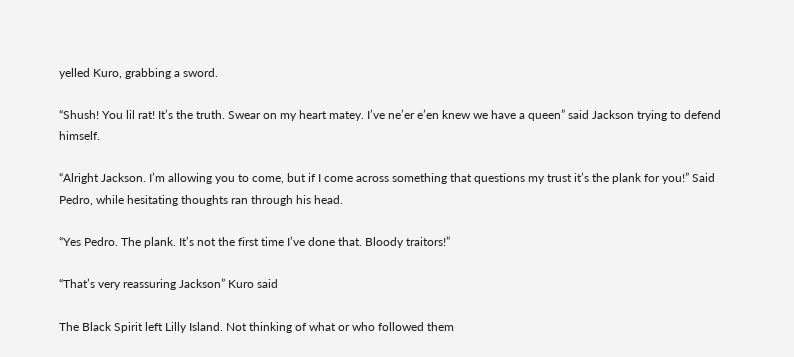yelled Kuro, grabbing a sword.

“Shush! You lil rat! It’s the truth. Swear on my heart matey. I’ve ne’er e’en knew we have a queen” said Jackson trying to defend himself.

“Alright Jackson. I’m allowing you to come, but if I come across something that questions my trust it’s the plank for you!” Said Pedro, while hesitating thoughts ran through his head.

“Yes Pedro. The plank. It’s not the first time I’ve done that. Bloody traitors!”

“That’s very reassuring Jackson” Kuro said

The Black Spirit left Lilly Island. Not thinking of what or who followed them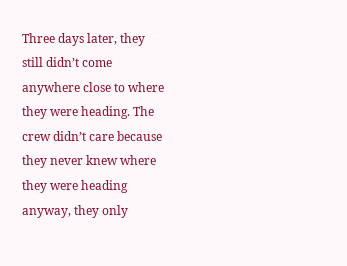Three days later, they still didn’t come anywhere close to where they were heading. The crew didn’t care because they never knew where they were heading anyway, they only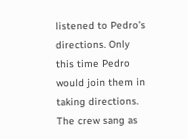listened to Pedro’s directions. Only this time Pedro would join them in taking directions. The crew sang as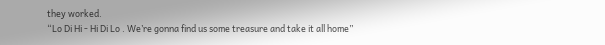they worked.
“Lo Di Hi - Hi Di Lo . We’re gonna find us some treasure and take it all home”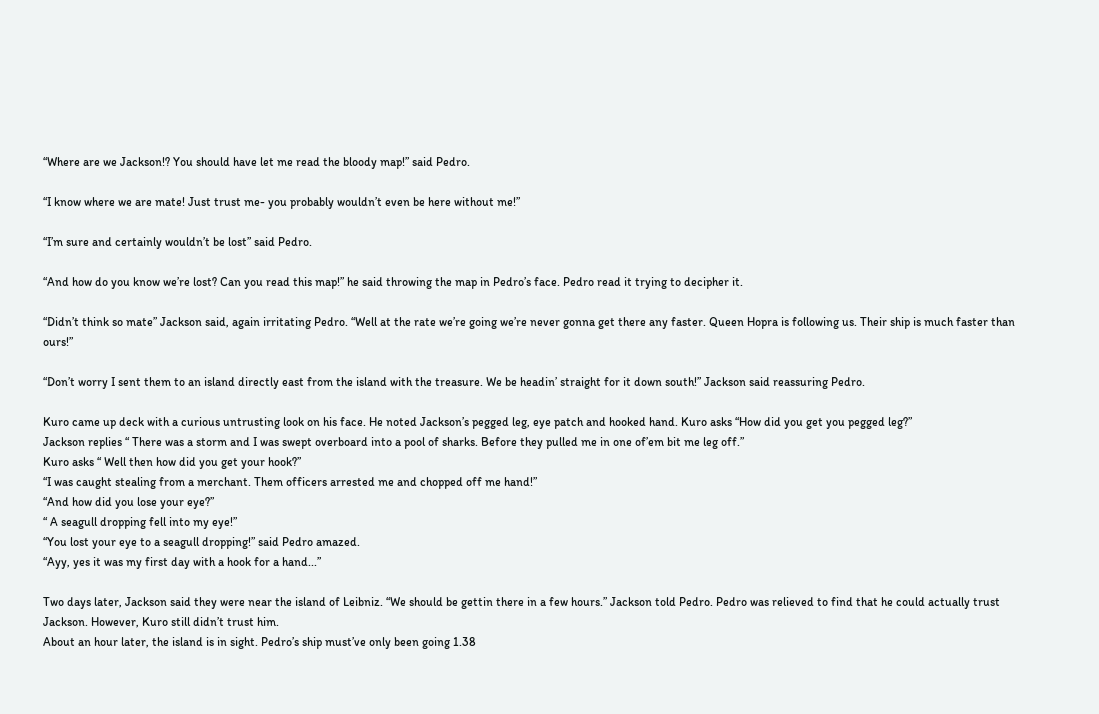“Where are we Jackson!? You should have let me read the bloody map!” said Pedro.

“I know where we are mate! Just trust me- you probably wouldn’t even be here without me!”

“I’m sure and certainly wouldn’t be lost” said Pedro.

“And how do you know we’re lost? Can you read this map!” he said throwing the map in Pedro’s face. Pedro read it trying to decipher it.

“Didn’t think so mate” Jackson said, again irritating Pedro. “Well at the rate we’re going we’re never gonna get there any faster. Queen Hopra is following us. Their ship is much faster than ours!”

“Don’t worry I sent them to an island directly east from the island with the treasure. We be headin’ straight for it down south!” Jackson said reassuring Pedro.

Kuro came up deck with a curious untrusting look on his face. He noted Jackson’s pegged leg, eye patch and hooked hand. Kuro asks “How did you get you pegged leg?”
Jackson replies “ There was a storm and I was swept overboard into a pool of sharks. Before they pulled me in one of’em bit me leg off.”
Kuro asks “ Well then how did you get your hook?”
“I was caught stealing from a merchant. Them officers arrested me and chopped off me hand!”
“And how did you lose your eye?”
“ A seagull dropping fell into my eye!”
“You lost your eye to a seagull dropping!” said Pedro amazed.
“Ayy, yes it was my first day with a hook for a hand...”

Two days later, Jackson said they were near the island of Leibniz. “We should be gettin there in a few hours.” Jackson told Pedro. Pedro was relieved to find that he could actually trust Jackson. However, Kuro still didn’t trust him.
About an hour later, the island is in sight. Pedro’s ship must’ve only been going 1.38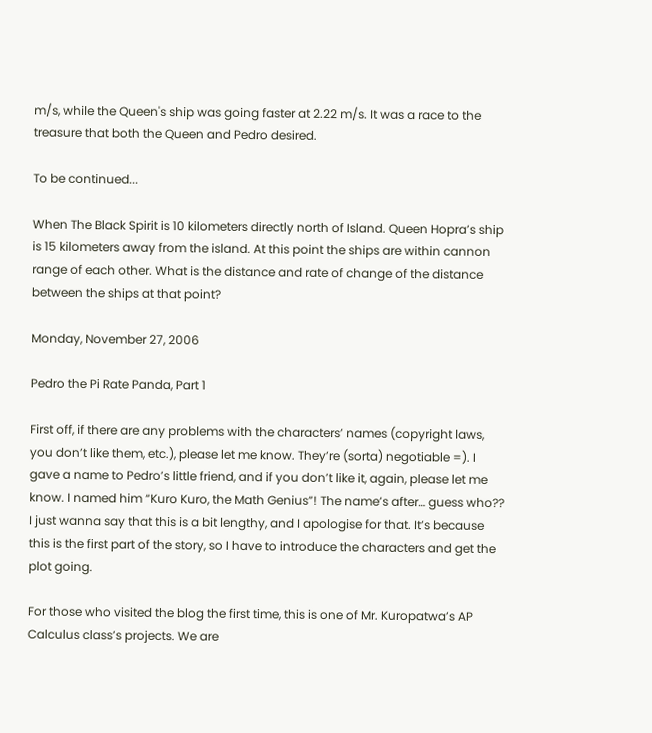m/s, while the Queen's ship was going faster at 2.22 m/s. It was a race to the treasure that both the Queen and Pedro desired.

To be continued...

When The Black Spirit is 10 kilometers directly north of Island. Queen Hopra’s ship is 15 kilometers away from the island. At this point the ships are within cannon range of each other. What is the distance and rate of change of the distance between the ships at that point?

Monday, November 27, 2006

Pedro the Pi Rate Panda, Part 1

First off, if there are any problems with the characters’ names (copyright laws, you don’t like them, etc.), please let me know. They’re (sorta) negotiable =). I gave a name to Pedro’s little friend, and if you don’t like it, again, please let me know. I named him “Kuro Kuro, the Math Genius”! The name’s after… guess who?? I just wanna say that this is a bit lengthy, and I apologise for that. It’s because this is the first part of the story, so I have to introduce the characters and get the plot going.

For those who visited the blog the first time, this is one of Mr. Kuropatwa’s AP Calculus class’s projects. We are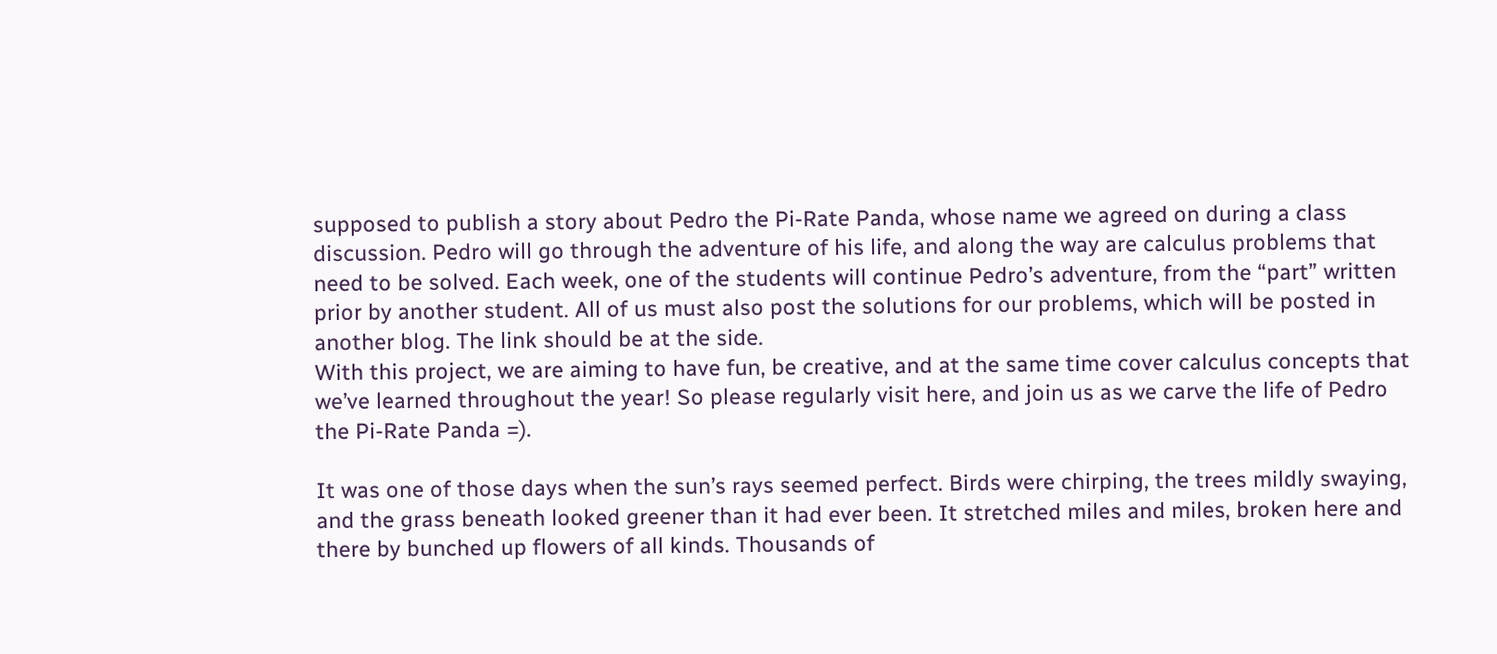supposed to publish a story about Pedro the Pi-Rate Panda, whose name we agreed on during a class discussion. Pedro will go through the adventure of his life, and along the way are calculus problems that need to be solved. Each week, one of the students will continue Pedro’s adventure, from the “part” written prior by another student. All of us must also post the solutions for our problems, which will be posted in another blog. The link should be at the side.
With this project, we are aiming to have fun, be creative, and at the same time cover calculus concepts that we’ve learned throughout the year! So please regularly visit here, and join us as we carve the life of Pedro the Pi-Rate Panda =).

It was one of those days when the sun’s rays seemed perfect. Birds were chirping, the trees mildly swaying, and the grass beneath looked greener than it had ever been. It stretched miles and miles, broken here and there by bunched up flowers of all kinds. Thousands of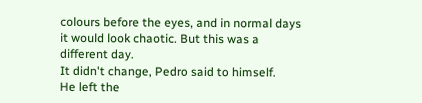colours before the eyes, and in normal days it would look chaotic. But this was a different day.
It didn't change, Pedro said to himself.
He left the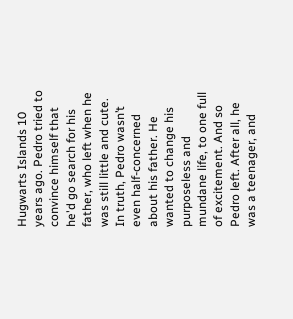Hugwarts Islands 10 years ago. Pedro tried to convince himself that he'd go search for his father, who left when he was still little and cute. In truth, Pedro wasn’t even half-concerned about his father. He wanted to change his purposeless and mundane life, to one full of excitement. And so Pedro left. After all, he was a teenager, and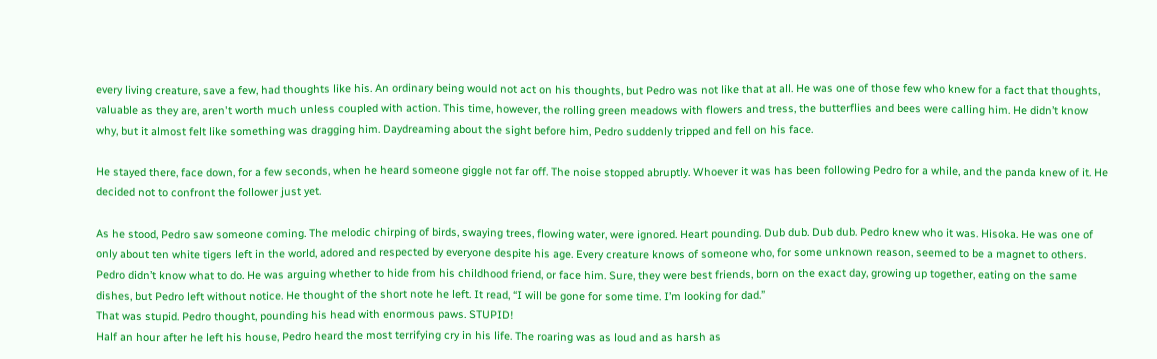every living creature, save a few, had thoughts like his. An ordinary being would not act on his thoughts, but Pedro was not like that at all. He was one of those few who knew for a fact that thoughts, valuable as they are, aren't worth much unless coupled with action. This time, however, the rolling green meadows with flowers and tress, the butterflies and bees were calling him. He didn’t know why, but it almost felt like something was dragging him. Daydreaming about the sight before him, Pedro suddenly tripped and fell on his face.

He stayed there, face down, for a few seconds, when he heard someone giggle not far off. The noise stopped abruptly. Whoever it was has been following Pedro for a while, and the panda knew of it. He decided not to confront the follower just yet.

As he stood, Pedro saw someone coming. The melodic chirping of birds, swaying trees, flowing water, were ignored. Heart pounding. Dub dub. Dub dub. Pedro knew who it was. Hisoka. He was one of only about ten white tigers left in the world, adored and respected by everyone despite his age. Every creature knows of someone who, for some unknown reason, seemed to be a magnet to others.
Pedro didn’t know what to do. He was arguing whether to hide from his childhood friend, or face him. Sure, they were best friends, born on the exact day, growing up together, eating on the same dishes, but Pedro left without notice. He thought of the short note he left. It read, “I will be gone for some time. I’m looking for dad.”
That was stupid. Pedro thought, pounding his head with enormous paws. STUPID!
Half an hour after he left his house, Pedro heard the most terrifying cry in his life. The roaring was as loud and as harsh as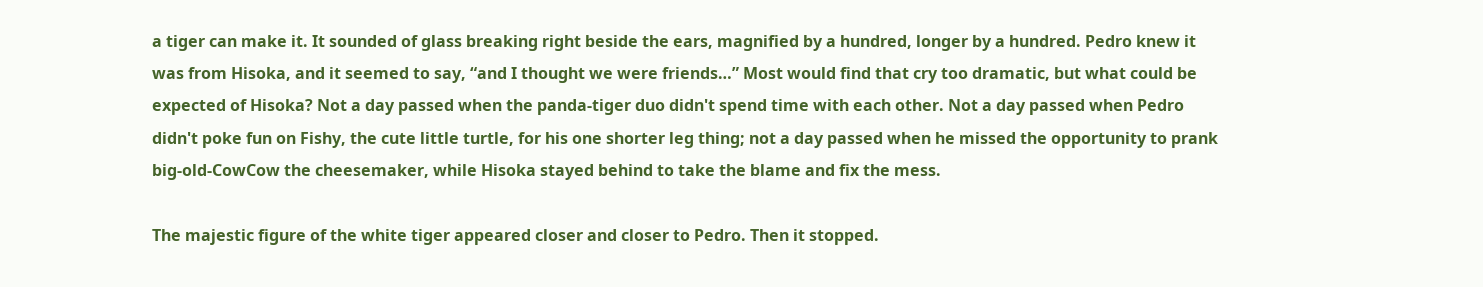a tiger can make it. It sounded of glass breaking right beside the ears, magnified by a hundred, longer by a hundred. Pedro knew it was from Hisoka, and it seemed to say, “and I thought we were friends…” Most would find that cry too dramatic, but what could be expected of Hisoka? Not a day passed when the panda-tiger duo didn't spend time with each other. Not a day passed when Pedro didn't poke fun on Fishy, the cute little turtle, for his one shorter leg thing; not a day passed when he missed the opportunity to prank big-old-CowCow the cheesemaker, while Hisoka stayed behind to take the blame and fix the mess.

The majestic figure of the white tiger appeared closer and closer to Pedro. Then it stopped.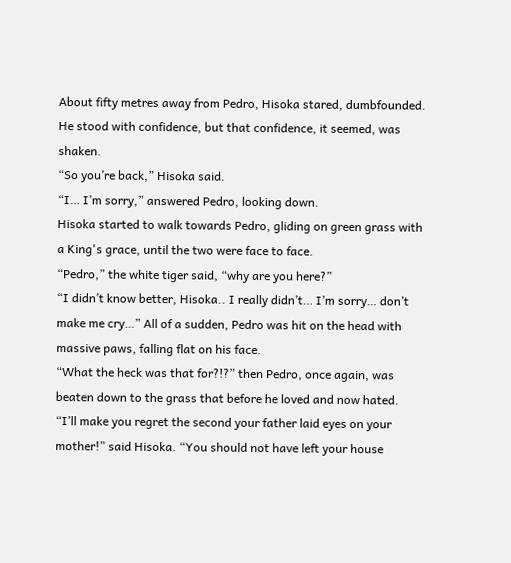About fifty metres away from Pedro, Hisoka stared, dumbfounded. He stood with confidence, but that confidence, it seemed, was shaken.
“So you’re back,” Hisoka said.
“I… I’m sorry,” answered Pedro, looking down.
Hisoka started to walk towards Pedro, gliding on green grass with a King's grace, until the two were face to face.
“Pedro,” the white tiger said, “why are you here?”
“I didn’t know better, Hisoka.. I really didn’t… I’m sorry… don’t make me cry…” All of a sudden, Pedro was hit on the head with massive paws, falling flat on his face.
“What the heck was that for?!?” then Pedro, once again, was beaten down to the grass that before he loved and now hated.
“I’ll make you regret the second your father laid eyes on your mother!” said Hisoka. “You should not have left your house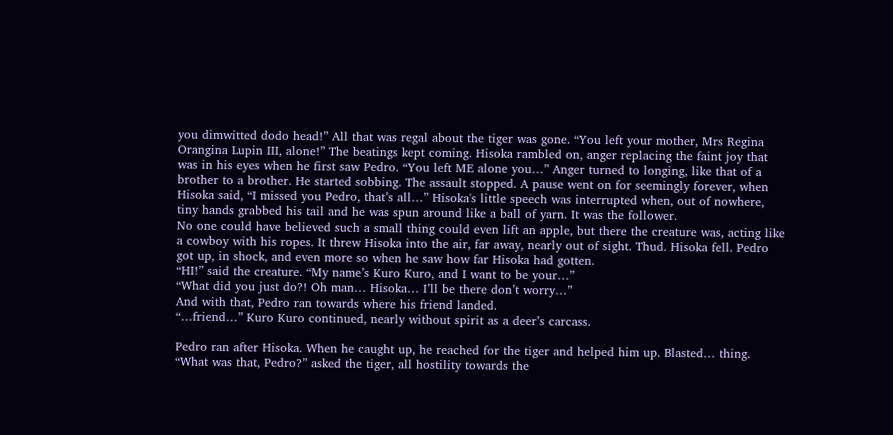you dimwitted dodo head!” All that was regal about the tiger was gone. “You left your mother, Mrs Regina Orangina Lupin III, alone!” The beatings kept coming. Hisoka rambled on, anger replacing the faint joy that was in his eyes when he first saw Pedro. “You left ME alone you…” Anger turned to longing, like that of a brother to a brother. He started sobbing. The assault stopped. A pause went on for seemingly forever, when Hisoka said, “I missed you Pedro, that’s all…” Hisoka's little speech was interrupted when, out of nowhere, tiny hands grabbed his tail and he was spun around like a ball of yarn. It was the follower.
No one could have believed such a small thing could even lift an apple, but there the creature was, acting like a cowboy with his ropes. It threw Hisoka into the air, far away, nearly out of sight. Thud. Hisoka fell. Pedro got up, in shock, and even more so when he saw how far Hisoka had gotten.
“HI!” said the creature. “My name’s Kuro Kuro, and I want to be your…”
“What did you just do?! Oh man… Hisoka… I’ll be there don’t worry…”
And with that, Pedro ran towards where his friend landed.
“…friend…” Kuro Kuro continued, nearly without spirit as a deer’s carcass.

Pedro ran after Hisoka. When he caught up, he reached for the tiger and helped him up. Blasted… thing.
“What was that, Pedro?” asked the tiger, all hostility towards the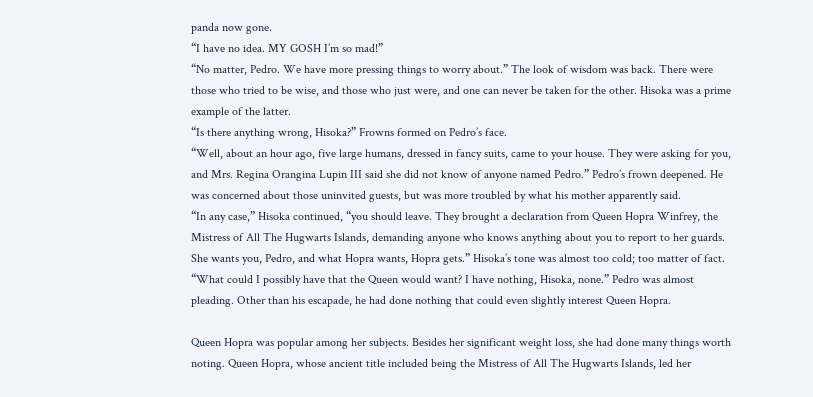panda now gone.
“I have no idea. MY GOSH I’m so mad!”
“No matter, Pedro. We have more pressing things to worry about.” The look of wisdom was back. There were those who tried to be wise, and those who just were, and one can never be taken for the other. Hisoka was a prime example of the latter.
“Is there anything wrong, Hisoka?” Frowns formed on Pedro’s face.
“Well, about an hour ago, five large humans, dressed in fancy suits, came to your house. They were asking for you, and Mrs. Regina Orangina Lupin III said she did not know of anyone named Pedro.” Pedro’s frown deepened. He was concerned about those uninvited guests, but was more troubled by what his mother apparently said.
“In any case,” Hisoka continued, “you should leave. They brought a declaration from Queen Hopra Winfrey, the Mistress of All The Hugwarts Islands, demanding anyone who knows anything about you to report to her guards. She wants you, Pedro, and what Hopra wants, Hopra gets.” Hisoka’s tone was almost too cold; too matter of fact.
“What could I possibly have that the Queen would want? I have nothing, Hisoka, none.” Pedro was almost pleading. Other than his escapade, he had done nothing that could even slightly interest Queen Hopra.

Queen Hopra was popular among her subjects. Besides her significant weight loss, she had done many things worth noting. Queen Hopra, whose ancient title included being the Mistress of All The Hugwarts Islands, led her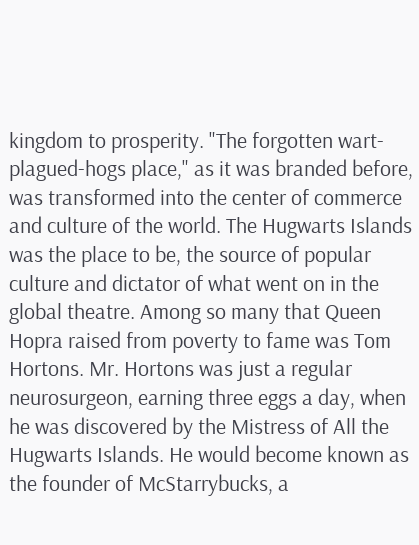kingdom to prosperity. "The forgotten wart-plagued-hogs place," as it was branded before, was transformed into the center of commerce and culture of the world. The Hugwarts Islands was the place to be, the source of popular culture and dictator of what went on in the global theatre. Among so many that Queen Hopra raised from poverty to fame was Tom Hortons. Mr. Hortons was just a regular neurosurgeon, earning three eggs a day, when he was discovered by the Mistress of All the Hugwarts Islands. He would become known as the founder of McStarrybucks, a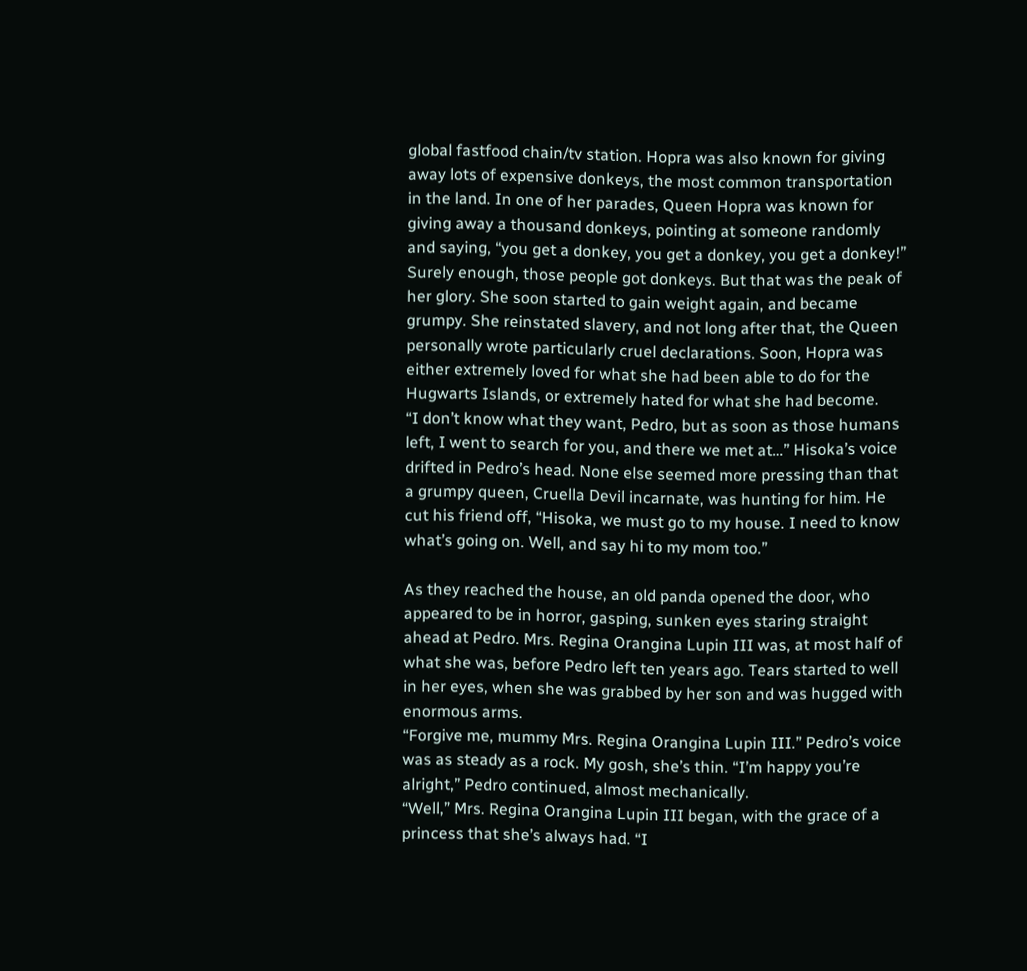global fastfood chain/tv station. Hopra was also known for giving away lots of expensive donkeys, the most common transportation in the land. In one of her parades, Queen Hopra was known for giving away a thousand donkeys, pointing at someone randomly and saying, “you get a donkey, you get a donkey, you get a donkey!” Surely enough, those people got donkeys. But that was the peak of her glory. She soon started to gain weight again, and became grumpy. She reinstated slavery, and not long after that, the Queen personally wrote particularly cruel declarations. Soon, Hopra was either extremely loved for what she had been able to do for the Hugwarts Islands, or extremely hated for what she had become.
“I don’t know what they want, Pedro, but as soon as those humans left, I went to search for you, and there we met at…” Hisoka’s voice drifted in Pedro’s head. None else seemed more pressing than that a grumpy queen, Cruella Devil incarnate, was hunting for him. He cut his friend off, “Hisoka, we must go to my house. I need to know what’s going on. Well, and say hi to my mom too.”

As they reached the house, an old panda opened the door, who appeared to be in horror, gasping, sunken eyes staring straight ahead at Pedro. Mrs. Regina Orangina Lupin III was, at most half of what she was, before Pedro left ten years ago. Tears started to well in her eyes, when she was grabbed by her son and was hugged with enormous arms.
“Forgive me, mummy Mrs. Regina Orangina Lupin III.” Pedro’s voice was as steady as a rock. My gosh, she’s thin. “I’m happy you’re alright,” Pedro continued, almost mechanically.
“Well,” Mrs. Regina Orangina Lupin III began, with the grace of a princess that she’s always had. “I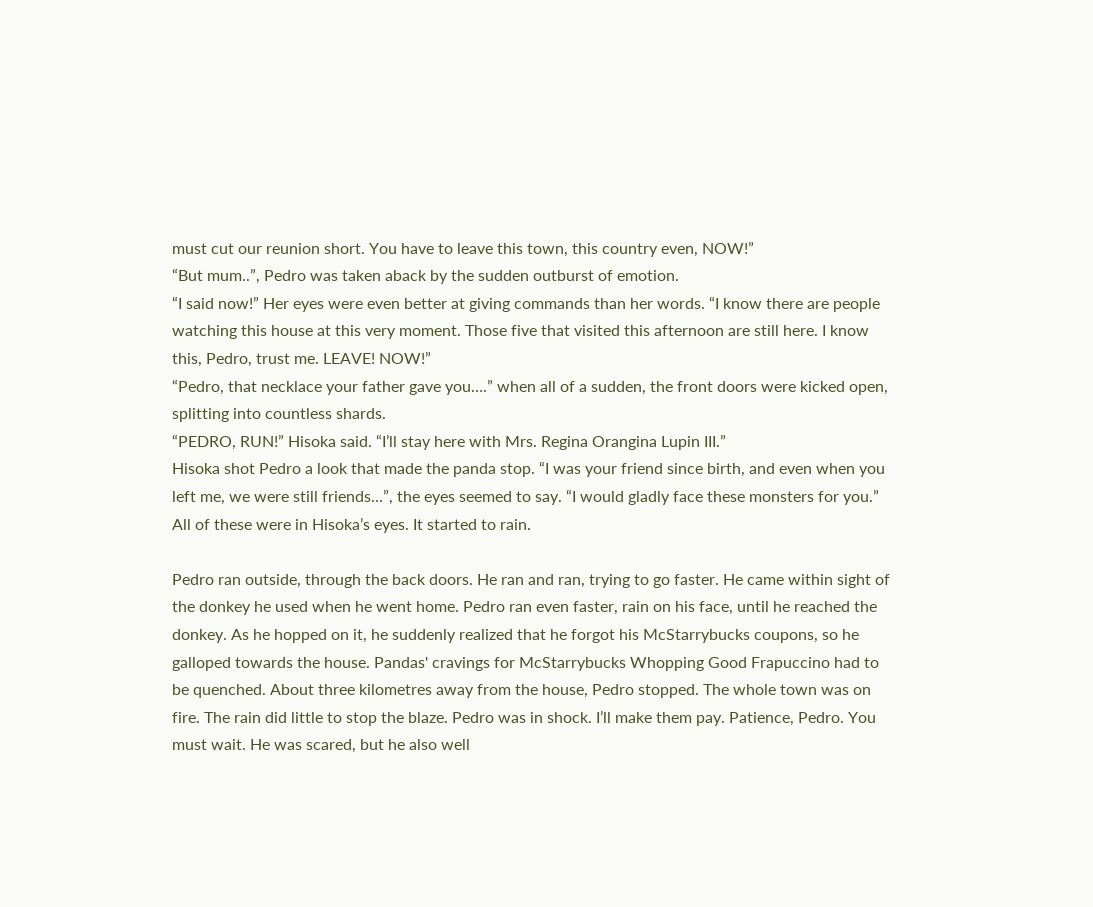must cut our reunion short. You have to leave this town, this country even, NOW!”
“But mum..”, Pedro was taken aback by the sudden outburst of emotion.
“I said now!” Her eyes were even better at giving commands than her words. “I know there are people watching this house at this very moment. Those five that visited this afternoon are still here. I know this, Pedro, trust me. LEAVE! NOW!”
“Pedro, that necklace your father gave you….” when all of a sudden, the front doors were kicked open, splitting into countless shards.
“PEDRO, RUN!” Hisoka said. “I’ll stay here with Mrs. Regina Orangina Lupin III.”
Hisoka shot Pedro a look that made the panda stop. “I was your friend since birth, and even when you left me, we were still friends…”, the eyes seemed to say. “I would gladly face these monsters for you.” All of these were in Hisoka’s eyes. It started to rain.

Pedro ran outside, through the back doors. He ran and ran, trying to go faster. He came within sight of the donkey he used when he went home. Pedro ran even faster, rain on his face, until he reached the donkey. As he hopped on it, he suddenly realized that he forgot his McStarrybucks coupons, so he galloped towards the house. Pandas' cravings for McStarrybucks Whopping Good Frapuccino had to be quenched. About three kilometres away from the house, Pedro stopped. The whole town was on fire. The rain did little to stop the blaze. Pedro was in shock. I’ll make them pay. Patience, Pedro. You must wait. He was scared, but he also well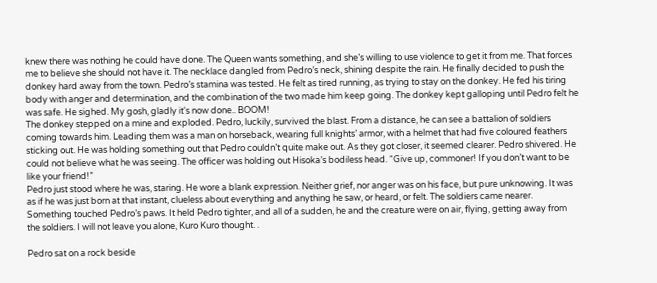knew there was nothing he could have done. The Queen wants something, and she’s willing to use violence to get it from me. That forces me to believe she should not have it. The necklace dangled from Pedro’s neck, shining despite the rain. He finally decided to push the donkey hard away from the town. Pedro’s stamina was tested. He felt as tired running, as trying to stay on the donkey. He fed his tiring body with anger and determination, and the combination of the two made him keep going. The donkey kept galloping until Pedro felt he was safe. He sighed. My gosh, gladly it's now done.. BOOM!
The donkey stepped on a mine and exploded. Pedro, luckily, survived the blast. From a distance, he can see a battalion of soldiers coming towards him. Leading them was a man on horseback, wearing full knights’ armor, with a helmet that had five coloured feathers sticking out. He was holding something out that Pedro couldn’t quite make out. As they got closer, it seemed clearer. Pedro shivered. He could not believe what he was seeing. The officer was holding out Hisoka’s bodiless head. “Give up, commoner! If you don’t want to be like your friend!”
Pedro just stood where he was, staring. He wore a blank expression. Neither grief, nor anger was on his face, but pure unknowing. It was as if he was just born at that instant, clueless about everything and anything he saw, or heard, or felt. The soldiers came nearer.
Something touched Pedro’s paws. It held Pedro tighter, and all of a sudden, he and the creature were on air, flying, getting away from the soldiers. I will not leave you alone, Kuro Kuro thought. .

Pedro sat on a rock beside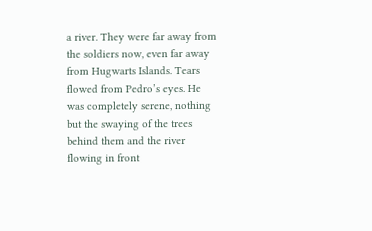a river. They were far away from the soldiers now, even far away from Hugwarts Islands. Tears flowed from Pedro’s eyes. He was completely serene, nothing but the swaying of the trees behind them and the river flowing in front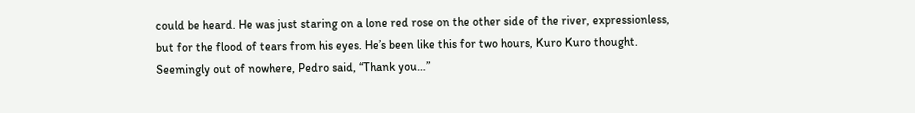could be heard. He was just staring on a lone red rose on the other side of the river, expressionless, but for the flood of tears from his eyes. He’s been like this for two hours, Kuro Kuro thought.
Seemingly out of nowhere, Pedro said, “Thank you…”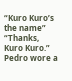“Kuro Kuro’s the name”
“Thanks, Kuro Kuro.”
Pedro wore a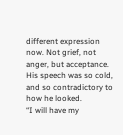different expression now. Not grief, not anger, but acceptance. His speech was so cold, and so contradictory to how he looked.
“I will have my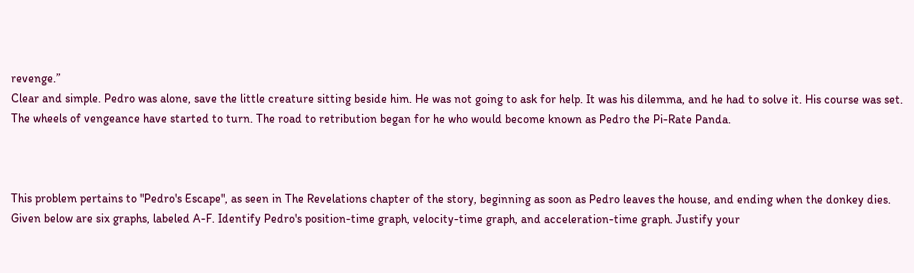revenge.”
Clear and simple. Pedro was alone, save the little creature sitting beside him. He was not going to ask for help. It was his dilemma, and he had to solve it. His course was set. The wheels of vengeance have started to turn. The road to retribution began for he who would become known as Pedro the Pi-Rate Panda.



This problem pertains to "Pedro's Escape", as seen in The Revelations chapter of the story, beginning as soon as Pedro leaves the house, and ending when the donkey dies. Given below are six graphs, labeled A-F. Identify Pedro's position-time graph, velocity-time graph, and acceleration-time graph. Justify your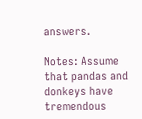answers.

Notes: Assume that pandas and donkeys have tremendous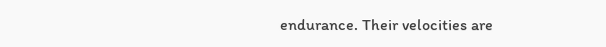endurance. Their velocities are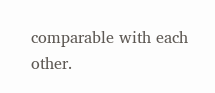comparable with each other.